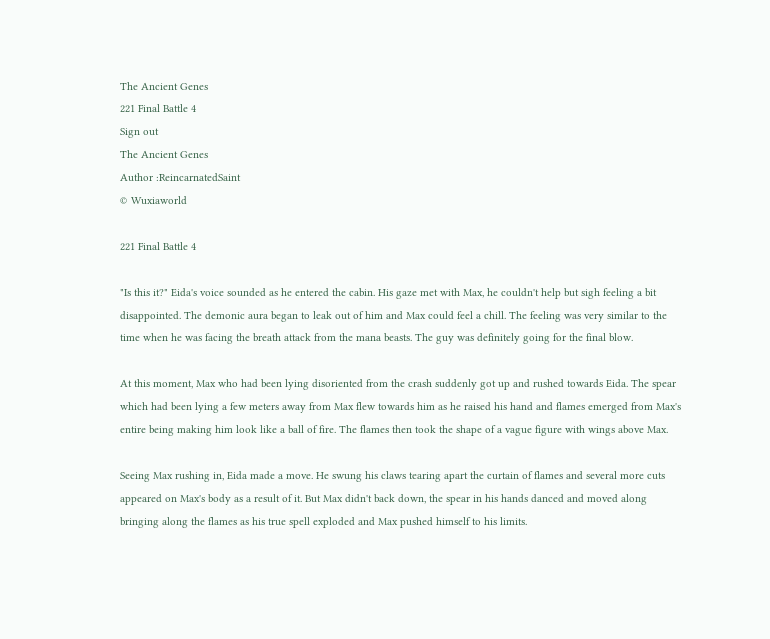The Ancient Genes
221 Final Battle 4
Sign out
The Ancient Genes
Author :ReincarnatedSaint
© Wuxiaworld

221 Final Battle 4

"Is this it?" Eida's voice sounded as he entered the cabin. His gaze met with Max, he couldn't help but sigh feeling a bit disappointed. The demonic aura began to leak out of him and Max could feel a chill. The feeling was very similar to the time when he was facing the breath attack from the mana beasts. The guy was definitely going for the final blow.

At this moment, Max who had been lying disoriented from the crash suddenly got up and rushed towards Eida. The spear which had been lying a few meters away from Max flew towards him as he raised his hand and flames emerged from Max's entire being making him look like a ball of fire. The flames then took the shape of a vague figure with wings above Max.

Seeing Max rushing in, Eida made a move. He swung his claws tearing apart the curtain of flames and several more cuts appeared on Max's body as a result of it. But Max didn't back down, the spear in his hands danced and moved along bringing along the flames as his true spell exploded and Max pushed himself to his limits.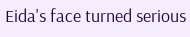Eida's face turned serious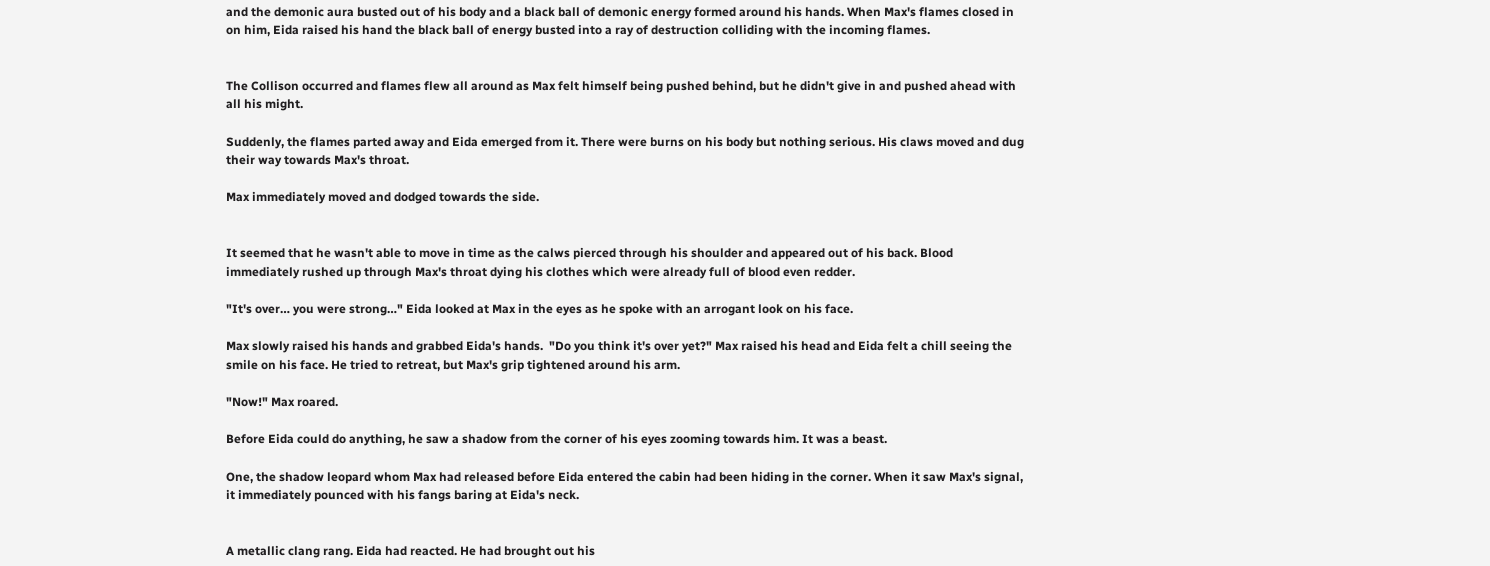and the demonic aura busted out of his body and a black ball of demonic energy formed around his hands. When Max's flames closed in on him, Eida raised his hand the black ball of energy busted into a ray of destruction colliding with the incoming flames.


The Collison occurred and flames flew all around as Max felt himself being pushed behind, but he didn't give in and pushed ahead with all his might.

Suddenly, the flames parted away and Eida emerged from it. There were burns on his body but nothing serious. His claws moved and dug their way towards Max's throat.

Max immediately moved and dodged towards the side.


It seemed that he wasn't able to move in time as the calws pierced through his shoulder and appeared out of his back. Blood immediately rushed up through Max's throat dying his clothes which were already full of blood even redder.

"It's over… you were strong…" Eida looked at Max in the eyes as he spoke with an arrogant look on his face.

Max slowly raised his hands and grabbed Eida's hands.  "Do you think it's over yet?" Max raised his head and Eida felt a chill seeing the smile on his face. He tried to retreat, but Max's grip tightened around his arm.

"Now!" Max roared.

Before Eida could do anything, he saw a shadow from the corner of his eyes zooming towards him. It was a beast.

One, the shadow leopard whom Max had released before Eida entered the cabin had been hiding in the corner. When it saw Max's signal, it immediately pounced with his fangs baring at Eida's neck.


A metallic clang rang. Eida had reacted. He had brought out his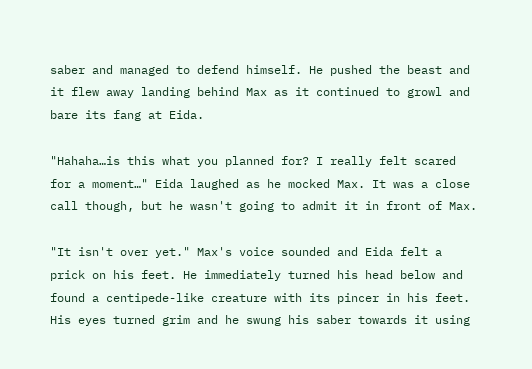saber and managed to defend himself. He pushed the beast and it flew away landing behind Max as it continued to growl and bare its fang at Eida.

"Hahaha…is this what you planned for? I really felt scared for a moment…" Eida laughed as he mocked Max. It was a close call though, but he wasn't going to admit it in front of Max.

"It isn't over yet." Max's voice sounded and Eida felt a prick on his feet. He immediately turned his head below and found a centipede-like creature with its pincer in his feet. His eyes turned grim and he swung his saber towards it using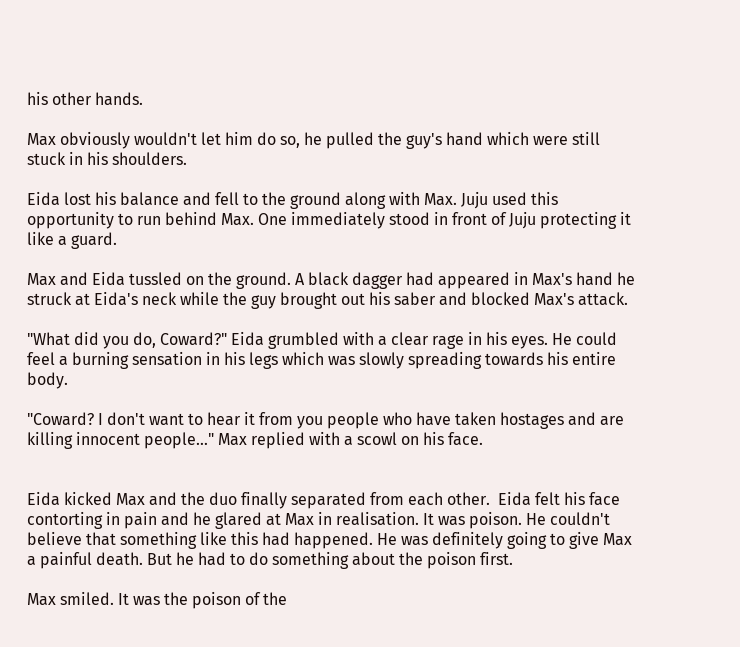his other hands.

Max obviously wouldn't let him do so, he pulled the guy's hand which were still stuck in his shoulders.

Eida lost his balance and fell to the ground along with Max. Juju used this opportunity to run behind Max. One immediately stood in front of Juju protecting it like a guard.

Max and Eida tussled on the ground. A black dagger had appeared in Max's hand he struck at Eida's neck while the guy brought out his saber and blocked Max's attack.

"What did you do, Coward?" Eida grumbled with a clear rage in his eyes. He could feel a burning sensation in his legs which was slowly spreading towards his entire body.

"Coward? I don't want to hear it from you people who have taken hostages and are killing innocent people…" Max replied with a scowl on his face.


Eida kicked Max and the duo finally separated from each other.  Eida felt his face contorting in pain and he glared at Max in realisation. It was poison. He couldn't believe that something like this had happened. He was definitely going to give Max a painful death. But he had to do something about the poison first.

Max smiled. It was the poison of the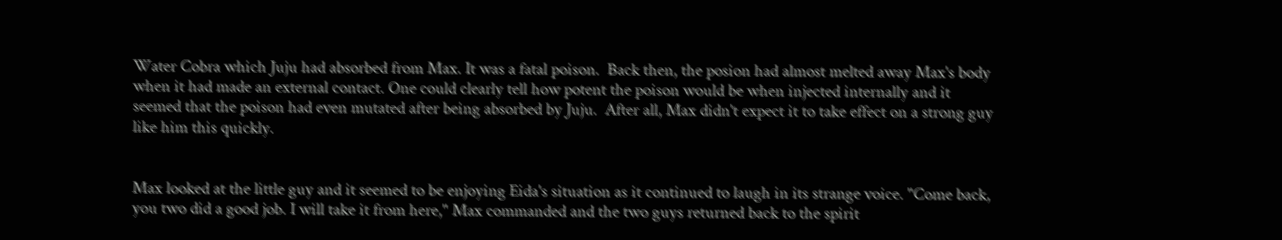Water Cobra which Juju had absorbed from Max. It was a fatal poison.  Back then, the posion had almost melted away Max's body when it had made an external contact. One could clearly tell how potent the poison would be when injected internally and it seemed that the poison had even mutated after being absorbed by Juju.  After all, Max didn't expect it to take effect on a strong guy like him this quickly.


Max looked at the little guy and it seemed to be enjoying Eida's situation as it continued to laugh in its strange voice. "Come back, you two did a good job. I will take it from here," Max commanded and the two guys returned back to the spirit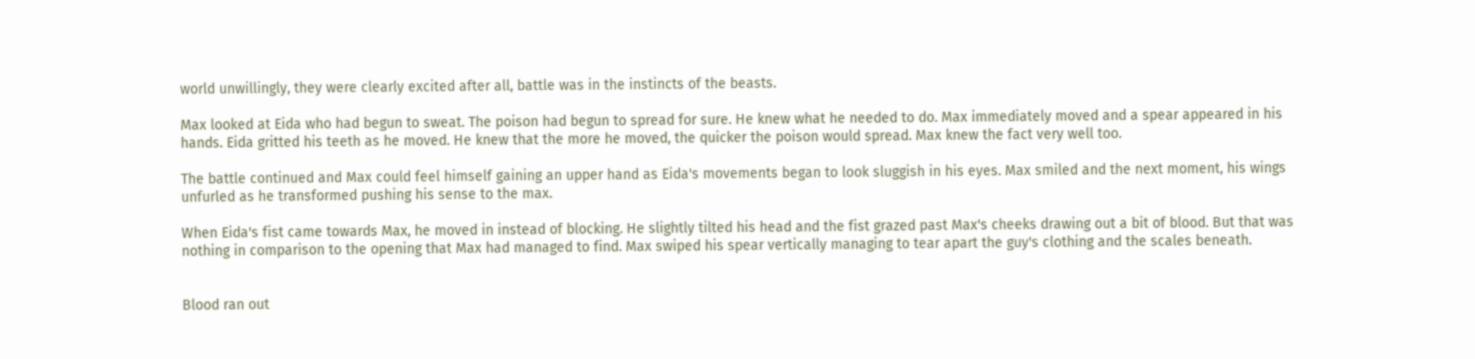world unwillingly, they were clearly excited after all, battle was in the instincts of the beasts.

Max looked at Eida who had begun to sweat. The poison had begun to spread for sure. He knew what he needed to do. Max immediately moved and a spear appeared in his hands. Eida gritted his teeth as he moved. He knew that the more he moved, the quicker the poison would spread. Max knew the fact very well too.

The battle continued and Max could feel himself gaining an upper hand as Eida's movements began to look sluggish in his eyes. Max smiled and the next moment, his wings unfurled as he transformed pushing his sense to the max.

When Eida's fist came towards Max, he moved in instead of blocking. He slightly tilted his head and the fist grazed past Max's cheeks drawing out a bit of blood. But that was nothing in comparison to the opening that Max had managed to find. Max swiped his spear vertically managing to tear apart the guy's clothing and the scales beneath.


Blood ran out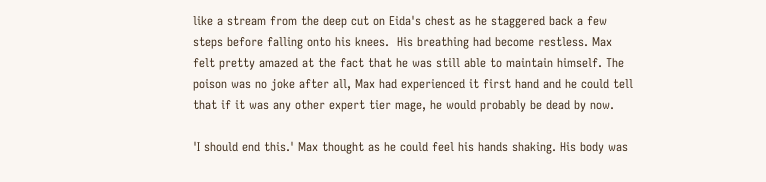like a stream from the deep cut on Eida's chest as he staggered back a few steps before falling onto his knees.  His breathing had become restless. Max felt pretty amazed at the fact that he was still able to maintain himself. The poison was no joke after all, Max had experienced it first hand and he could tell that if it was any other expert tier mage, he would probably be dead by now.

'I should end this.' Max thought as he could feel his hands shaking. His body was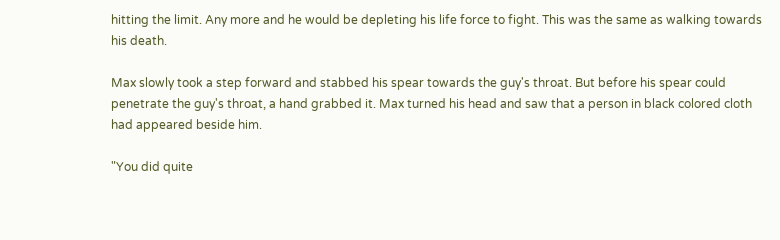hitting the limit. Any more and he would be depleting his life force to fight. This was the same as walking towards his death.

Max slowly took a step forward and stabbed his spear towards the guy's throat. But before his spear could penetrate the guy's throat, a hand grabbed it. Max turned his head and saw that a person in black colored cloth had appeared beside him.

"You did quite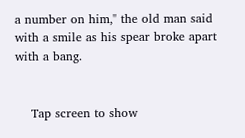a number on him," the old man said with a smile as his spear broke apart with a bang.


    Tap screen to show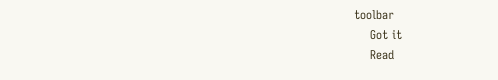toolbar
    Got it
    Read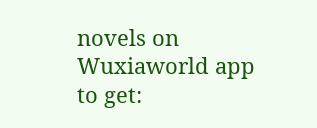novels on Wuxiaworld app to get: